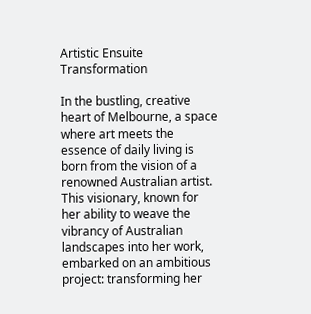Artistic Ensuite Transformation

In the bustling, creative heart of Melbourne, a space where art meets the essence of daily living is born from the vision of a renowned Australian artist. This visionary, known for her ability to weave the vibrancy of Australian landscapes into her work, embarked on an ambitious project: transforming her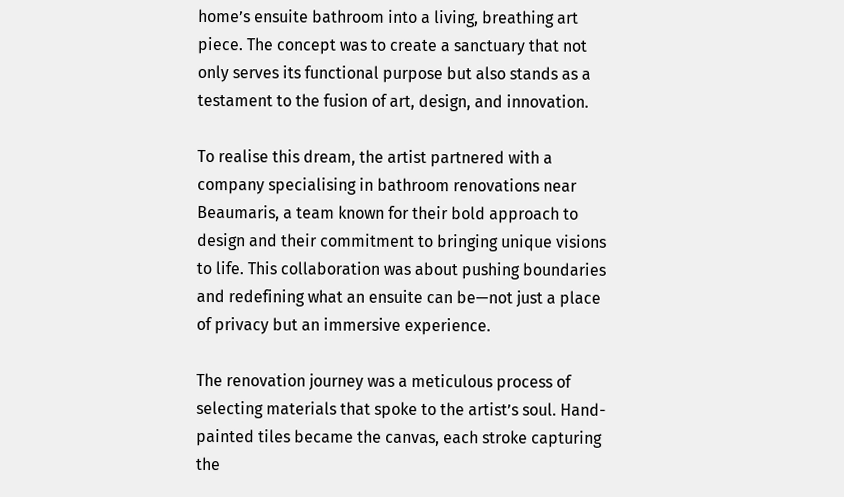home’s ensuite bathroom into a living, breathing art piece. The concept was to create a sanctuary that not only serves its functional purpose but also stands as a testament to the fusion of art, design, and innovation.

To realise this dream, the artist partnered with a company specialising in bathroom renovations near Beaumaris, a team known for their bold approach to design and their commitment to bringing unique visions to life. This collaboration was about pushing boundaries and redefining what an ensuite can be—not just a place of privacy but an immersive experience.

The renovation journey was a meticulous process of selecting materials that spoke to the artist’s soul. Hand-painted tiles became the canvas, each stroke capturing the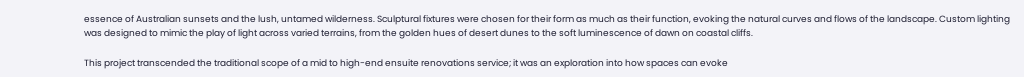essence of Australian sunsets and the lush, untamed wilderness. Sculptural fixtures were chosen for their form as much as their function, evoking the natural curves and flows of the landscape. Custom lighting was designed to mimic the play of light across varied terrains, from the golden hues of desert dunes to the soft luminescence of dawn on coastal cliffs.

This project transcended the traditional scope of a mid to high-end ensuite renovations service; it was an exploration into how spaces can evoke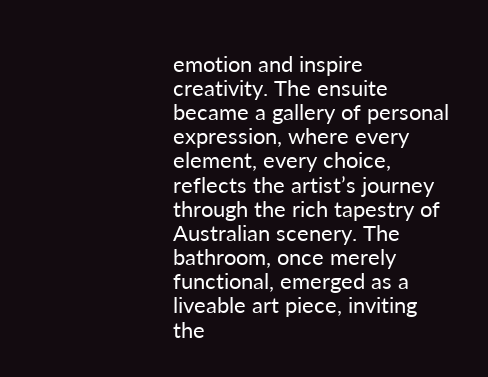emotion and inspire creativity. The ensuite became a gallery of personal expression, where every element, every choice, reflects the artist’s journey through the rich tapestry of Australian scenery. The bathroom, once merely functional, emerged as a liveable art piece, inviting the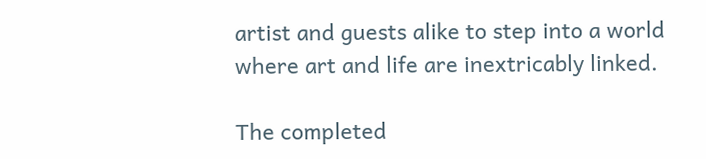artist and guests alike to step into a world where art and life are inextricably linked.

The completed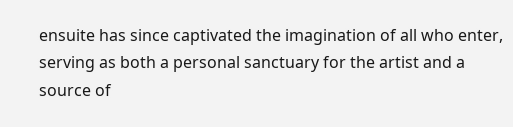ensuite has since captivated the imagination of all who enter, serving as both a personal sanctuary for the artist and a source of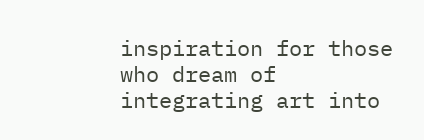inspiration for those who dream of integrating art into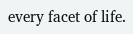every facet of life.